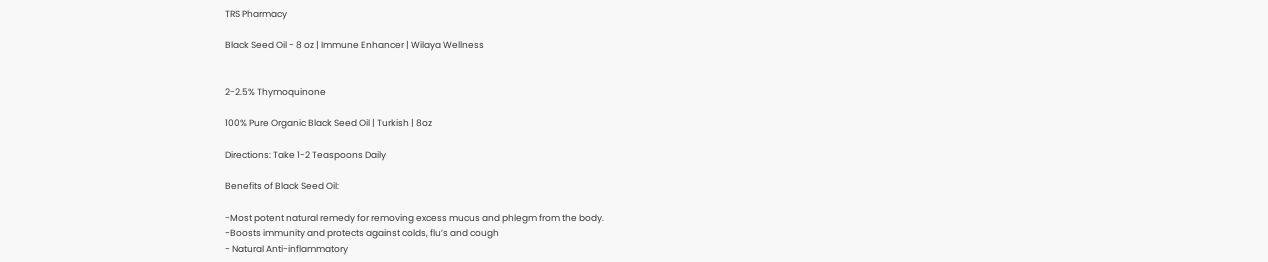TRS Pharmacy

Black Seed Oil - 8 oz | Immune Enhancer | Wilaya Wellness


2-2.5% Thymoquinone

100% Pure Organic Black Seed Oil | Turkish | 8oz

Directions: Take 1-2 Teaspoons Daily

Benefits of Black Seed Oil:

-Most potent natural remedy for removing excess mucus and phlegm from the body.
-Boosts immunity and protects against colds, flu’s and cough
- Natural Anti-inflammatory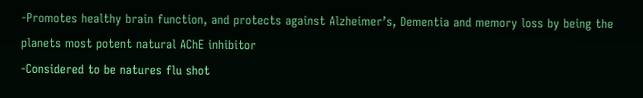-Promotes healthy brain function, and protects against Alzheimer’s, Dementia and memory loss by being the planets most potent natural AChE inhibitor
-Considered to be natures flu shot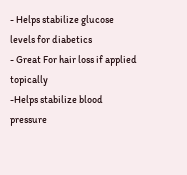- Helps stabilize glucose levels for diabetics
- Great For hair loss if applied topically
-Helps stabilize blood pressure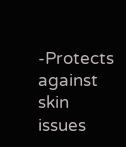-Protects against skin issues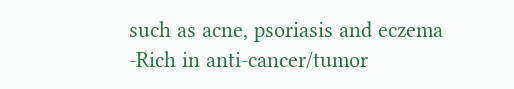such as acne, psoriasis and eczema
-Rich in anti-cancer/tumor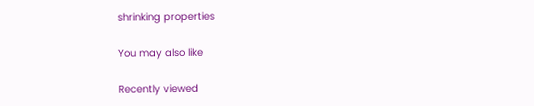shrinking properties

You may also like

Recently viewed